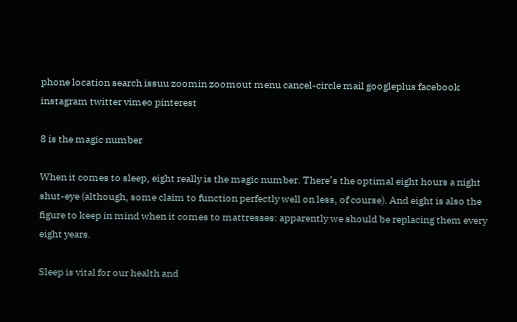phone location search issuu zoomin zoomout menu cancel-circle mail googleplus facebook instagram twitter vimeo pinterest

8 is the magic number

When it comes to sleep, eight really is the magic number. There’s the optimal eight hours a night shut-eye (although, some claim to function perfectly well on less, of course). And eight is also the figure to keep in mind when it comes to mattresses: apparently we should be replacing them every eight years.

Sleep is vital for our health and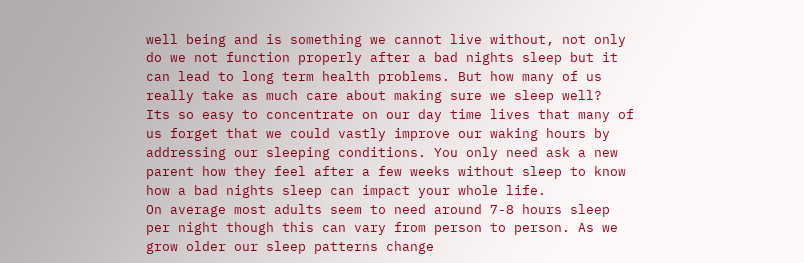well being and is something we cannot live without, not only do we not function properly after a bad nights sleep but it can lead to long term health problems. But how many of us really take as much care about making sure we sleep well?
Its so easy to concentrate on our day time lives that many of us forget that we could vastly improve our waking hours by addressing our sleeping conditions. You only need ask a new parent how they feel after a few weeks without sleep to know how a bad nights sleep can impact your whole life.
On average most adults seem to need around 7-8 hours sleep per night though this can vary from person to person. As we grow older our sleep patterns change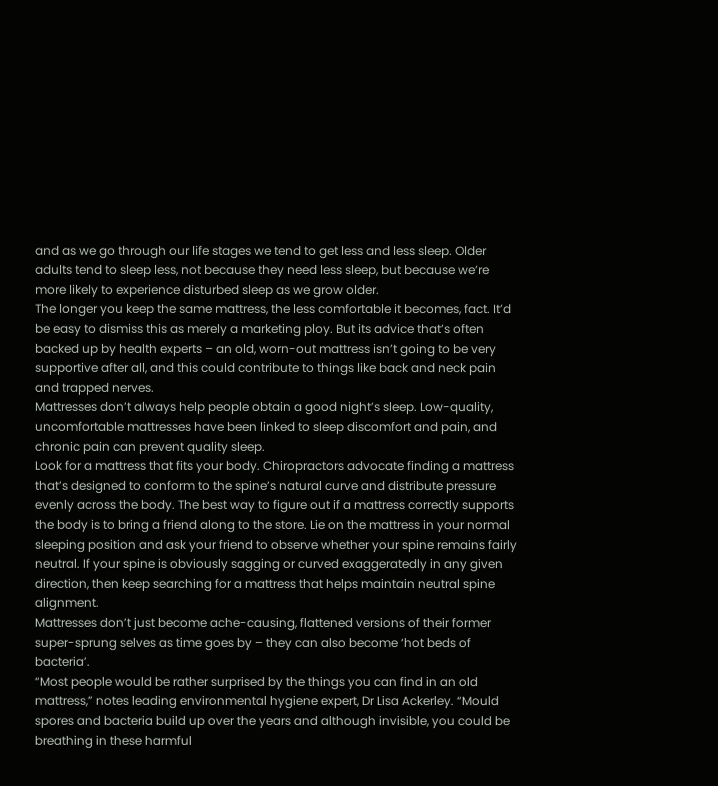and as we go through our life stages we tend to get less and less sleep. Older adults tend to sleep less, not because they need less sleep, but because we’re more likely to experience disturbed sleep as we grow older.
The longer you keep the same mattress, the less comfortable it becomes, fact. It’d be easy to dismiss this as merely a marketing ploy. But its advice that’s often backed up by health experts – an old, worn-out mattress isn’t going to be very supportive after all, and this could contribute to things like back and neck pain and trapped nerves.
Mattresses don’t always help people obtain a good night’s sleep. Low-quality, uncomfortable mattresses have been linked to sleep discomfort and pain, and chronic pain can prevent quality sleep.
Look for a mattress that fits your body. Chiropractors advocate finding a mattress that’s designed to conform to the spine’s natural curve and distribute pressure evenly across the body. The best way to figure out if a mattress correctly supports the body is to bring a friend along to the store. Lie on the mattress in your normal sleeping position and ask your friend to observe whether your spine remains fairly neutral. If your spine is obviously sagging or curved exaggeratedly in any given direction, then keep searching for a mattress that helps maintain neutral spine alignment.
Mattresses don’t just become ache-causing, flattened versions of their former super-sprung selves as time goes by – they can also become ‘hot beds of bacteria’.
“Most people would be rather surprised by the things you can find in an old mattress,” notes leading environmental hygiene expert, Dr Lisa Ackerley. “Mould spores and bacteria build up over the years and although invisible, you could be breathing in these harmful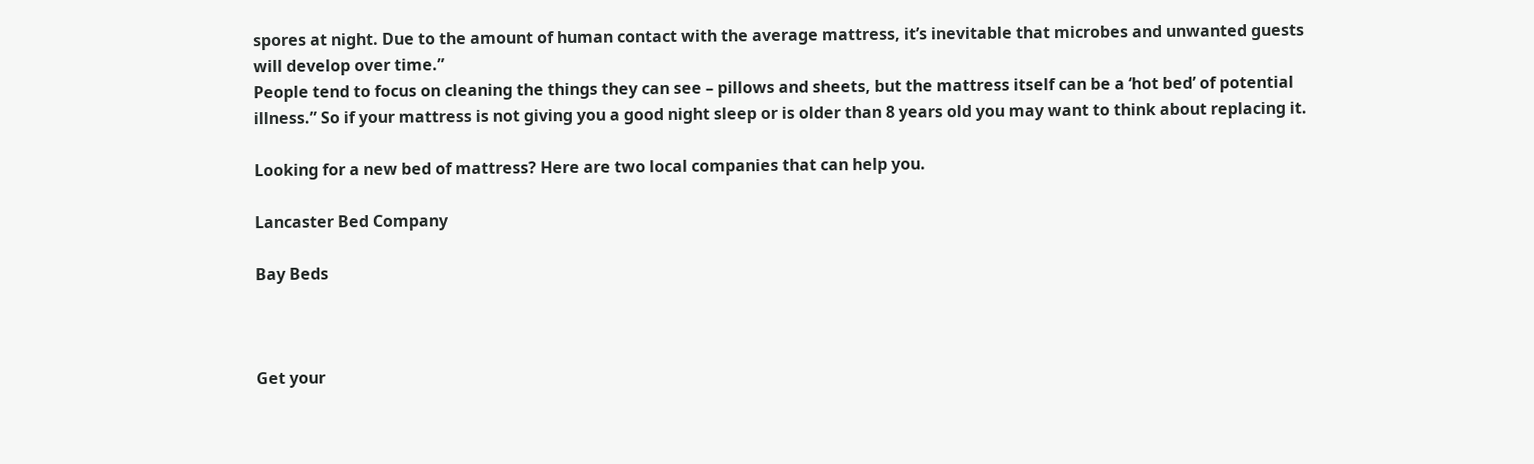spores at night. Due to the amount of human contact with the average mattress, it’s inevitable that microbes and unwanted guests will develop over time.”
People tend to focus on cleaning the things they can see – pillows and sheets, but the mattress itself can be a ‘hot bed’ of potential illness.” So if your mattress is not giving you a good night sleep or is older than 8 years old you may want to think about replacing it.

Looking for a new bed of mattress? Here are two local companies that can help you.

Lancaster Bed Company

Bay Beds



Get your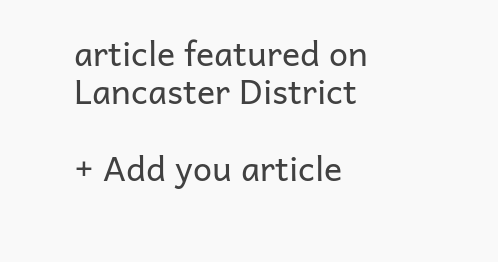article featured on Lancaster District

+ Add you article